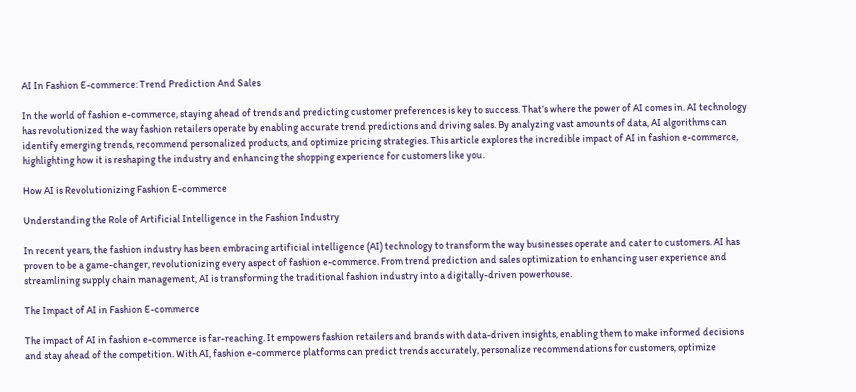AI In Fashion E-commerce: Trend Prediction And Sales

In the world of fashion e-commerce, staying ahead of trends and predicting customer preferences is key to success. That’s where the power of AI comes in. AI technology has revolutionized the way fashion retailers operate by enabling accurate trend predictions and driving sales. By analyzing vast amounts of data, AI algorithms can identify emerging trends, recommend personalized products, and optimize pricing strategies. This article explores the incredible impact of AI in fashion e-commerce, highlighting how it is reshaping the industry and enhancing the shopping experience for customers like you.

How AI is Revolutionizing Fashion E-commerce

Understanding the Role of Artificial Intelligence in the Fashion Industry

In recent years, the fashion industry has been embracing artificial intelligence (AI) technology to transform the way businesses operate and cater to customers. AI has proven to be a game-changer, revolutionizing every aspect of fashion e-commerce. From trend prediction and sales optimization to enhancing user experience and streamlining supply chain management, AI is transforming the traditional fashion industry into a digitally-driven powerhouse.

The Impact of AI in Fashion E-commerce

The impact of AI in fashion e-commerce is far-reaching. It empowers fashion retailers and brands with data-driven insights, enabling them to make informed decisions and stay ahead of the competition. With AI, fashion e-commerce platforms can predict trends accurately, personalize recommendations for customers, optimize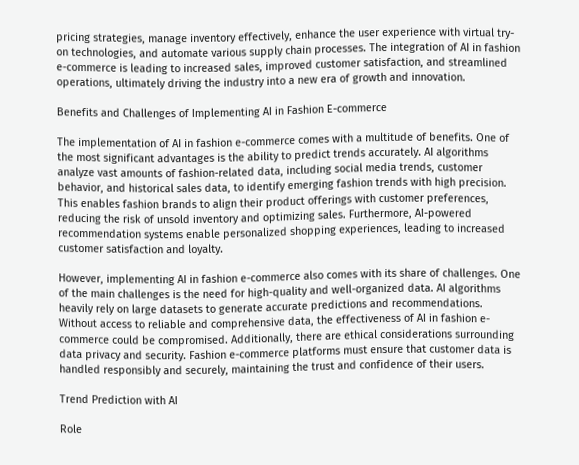pricing strategies, manage inventory effectively, enhance the user experience with virtual try-on technologies, and automate various supply chain processes. The integration of AI in fashion e-commerce is leading to increased sales, improved customer satisfaction, and streamlined operations, ultimately driving the industry into a new era of growth and innovation.

Benefits and Challenges of Implementing AI in Fashion E-commerce

The implementation of AI in fashion e-commerce comes with a multitude of benefits. One of the most significant advantages is the ability to predict trends accurately. AI algorithms analyze vast amounts of fashion-related data, including social media trends, customer behavior, and historical sales data, to identify emerging fashion trends with high precision. This enables fashion brands to align their product offerings with customer preferences, reducing the risk of unsold inventory and optimizing sales. Furthermore, AI-powered recommendation systems enable personalized shopping experiences, leading to increased customer satisfaction and loyalty.

However, implementing AI in fashion e-commerce also comes with its share of challenges. One of the main challenges is the need for high-quality and well-organized data. AI algorithms heavily rely on large datasets to generate accurate predictions and recommendations. Without access to reliable and comprehensive data, the effectiveness of AI in fashion e-commerce could be compromised. Additionally, there are ethical considerations surrounding data privacy and security. Fashion e-commerce platforms must ensure that customer data is handled responsibly and securely, maintaining the trust and confidence of their users.

Trend Prediction with AI

Role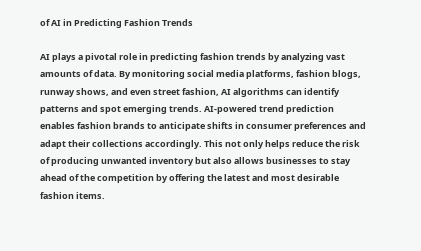of AI in Predicting Fashion Trends

AI plays a pivotal role in predicting fashion trends by analyzing vast amounts of data. By monitoring social media platforms, fashion blogs, runway shows, and even street fashion, AI algorithms can identify patterns and spot emerging trends. AI-powered trend prediction enables fashion brands to anticipate shifts in consumer preferences and adapt their collections accordingly. This not only helps reduce the risk of producing unwanted inventory but also allows businesses to stay ahead of the competition by offering the latest and most desirable fashion items.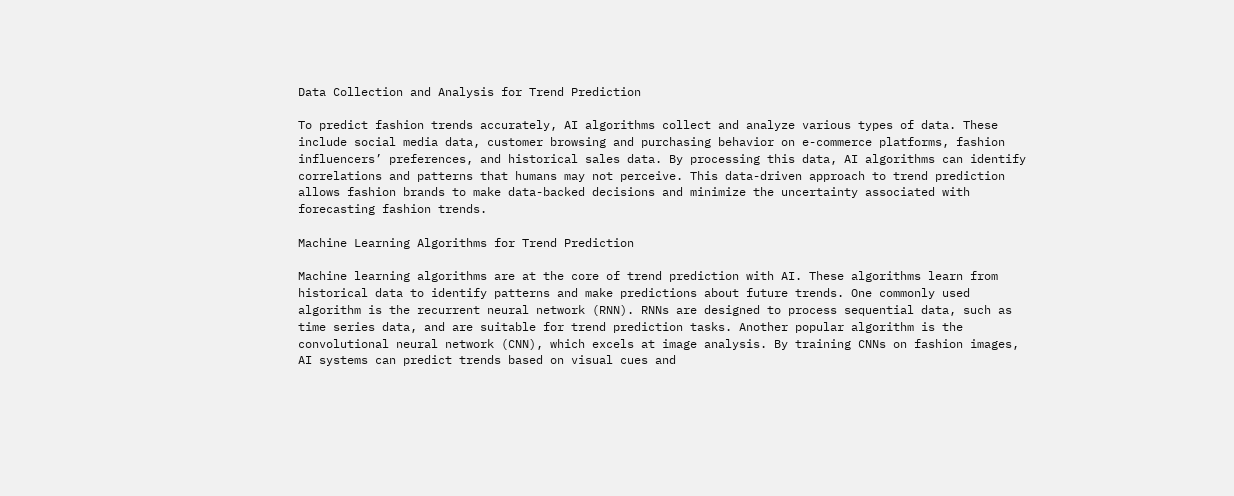Data Collection and Analysis for Trend Prediction

To predict fashion trends accurately, AI algorithms collect and analyze various types of data. These include social media data, customer browsing and purchasing behavior on e-commerce platforms, fashion influencers’ preferences, and historical sales data. By processing this data, AI algorithms can identify correlations and patterns that humans may not perceive. This data-driven approach to trend prediction allows fashion brands to make data-backed decisions and minimize the uncertainty associated with forecasting fashion trends.

Machine Learning Algorithms for Trend Prediction

Machine learning algorithms are at the core of trend prediction with AI. These algorithms learn from historical data to identify patterns and make predictions about future trends. One commonly used algorithm is the recurrent neural network (RNN). RNNs are designed to process sequential data, such as time series data, and are suitable for trend prediction tasks. Another popular algorithm is the convolutional neural network (CNN), which excels at image analysis. By training CNNs on fashion images, AI systems can predict trends based on visual cues and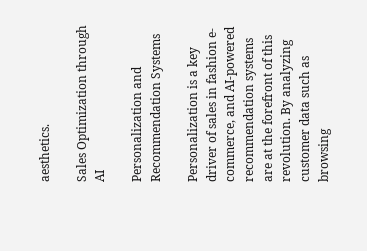aesthetics.

Sales Optimization through AI

Personalization and Recommendation Systems

Personalization is a key driver of sales in fashion e-commerce, and AI-powered recommendation systems are at the forefront of this revolution. By analyzing customer data such as browsing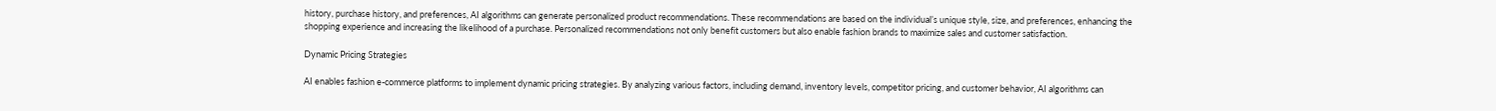history, purchase history, and preferences, AI algorithms can generate personalized product recommendations. These recommendations are based on the individual’s unique style, size, and preferences, enhancing the shopping experience and increasing the likelihood of a purchase. Personalized recommendations not only benefit customers but also enable fashion brands to maximize sales and customer satisfaction.

Dynamic Pricing Strategies

AI enables fashion e-commerce platforms to implement dynamic pricing strategies. By analyzing various factors, including demand, inventory levels, competitor pricing, and customer behavior, AI algorithms can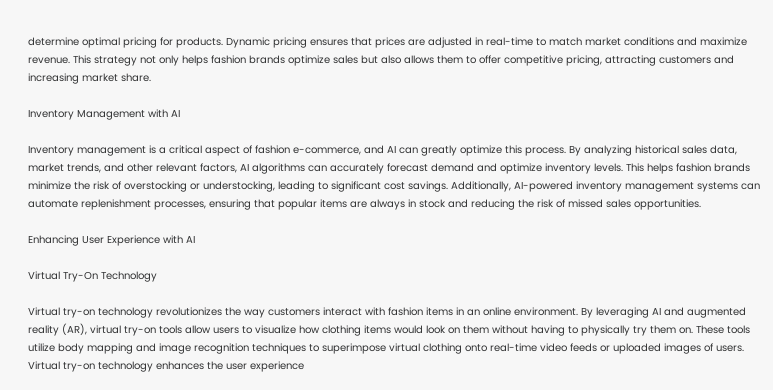determine optimal pricing for products. Dynamic pricing ensures that prices are adjusted in real-time to match market conditions and maximize revenue. This strategy not only helps fashion brands optimize sales but also allows them to offer competitive pricing, attracting customers and increasing market share.

Inventory Management with AI

Inventory management is a critical aspect of fashion e-commerce, and AI can greatly optimize this process. By analyzing historical sales data, market trends, and other relevant factors, AI algorithms can accurately forecast demand and optimize inventory levels. This helps fashion brands minimize the risk of overstocking or understocking, leading to significant cost savings. Additionally, AI-powered inventory management systems can automate replenishment processes, ensuring that popular items are always in stock and reducing the risk of missed sales opportunities.

Enhancing User Experience with AI

Virtual Try-On Technology

Virtual try-on technology revolutionizes the way customers interact with fashion items in an online environment. By leveraging AI and augmented reality (AR), virtual try-on tools allow users to visualize how clothing items would look on them without having to physically try them on. These tools utilize body mapping and image recognition techniques to superimpose virtual clothing onto real-time video feeds or uploaded images of users. Virtual try-on technology enhances the user experience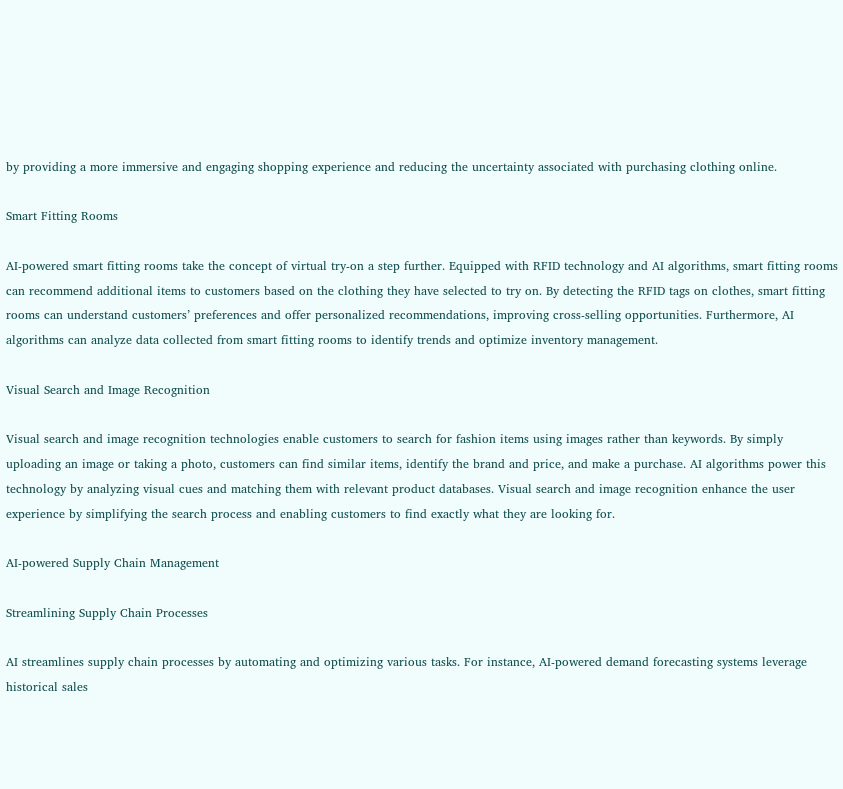by providing a more immersive and engaging shopping experience and reducing the uncertainty associated with purchasing clothing online.

Smart Fitting Rooms

AI-powered smart fitting rooms take the concept of virtual try-on a step further. Equipped with RFID technology and AI algorithms, smart fitting rooms can recommend additional items to customers based on the clothing they have selected to try on. By detecting the RFID tags on clothes, smart fitting rooms can understand customers’ preferences and offer personalized recommendations, improving cross-selling opportunities. Furthermore, AI algorithms can analyze data collected from smart fitting rooms to identify trends and optimize inventory management.

Visual Search and Image Recognition

Visual search and image recognition technologies enable customers to search for fashion items using images rather than keywords. By simply uploading an image or taking a photo, customers can find similar items, identify the brand and price, and make a purchase. AI algorithms power this technology by analyzing visual cues and matching them with relevant product databases. Visual search and image recognition enhance the user experience by simplifying the search process and enabling customers to find exactly what they are looking for.

AI-powered Supply Chain Management

Streamlining Supply Chain Processes

AI streamlines supply chain processes by automating and optimizing various tasks. For instance, AI-powered demand forecasting systems leverage historical sales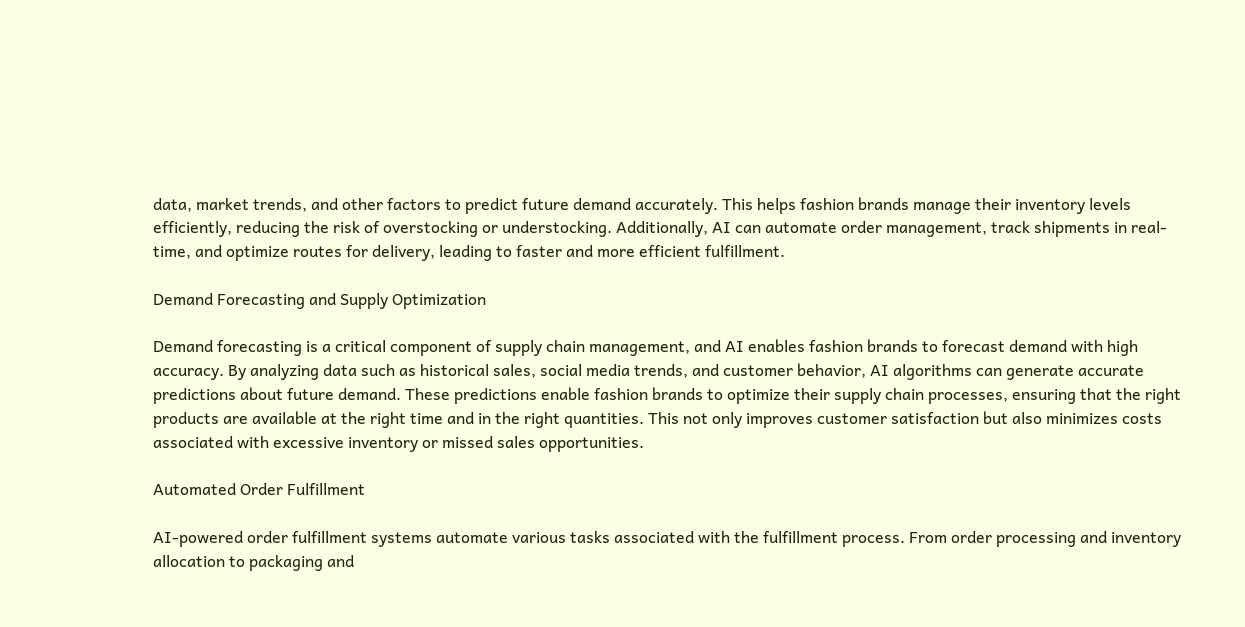data, market trends, and other factors to predict future demand accurately. This helps fashion brands manage their inventory levels efficiently, reducing the risk of overstocking or understocking. Additionally, AI can automate order management, track shipments in real-time, and optimize routes for delivery, leading to faster and more efficient fulfillment.

Demand Forecasting and Supply Optimization

Demand forecasting is a critical component of supply chain management, and AI enables fashion brands to forecast demand with high accuracy. By analyzing data such as historical sales, social media trends, and customer behavior, AI algorithms can generate accurate predictions about future demand. These predictions enable fashion brands to optimize their supply chain processes, ensuring that the right products are available at the right time and in the right quantities. This not only improves customer satisfaction but also minimizes costs associated with excessive inventory or missed sales opportunities.

Automated Order Fulfillment

AI-powered order fulfillment systems automate various tasks associated with the fulfillment process. From order processing and inventory allocation to packaging and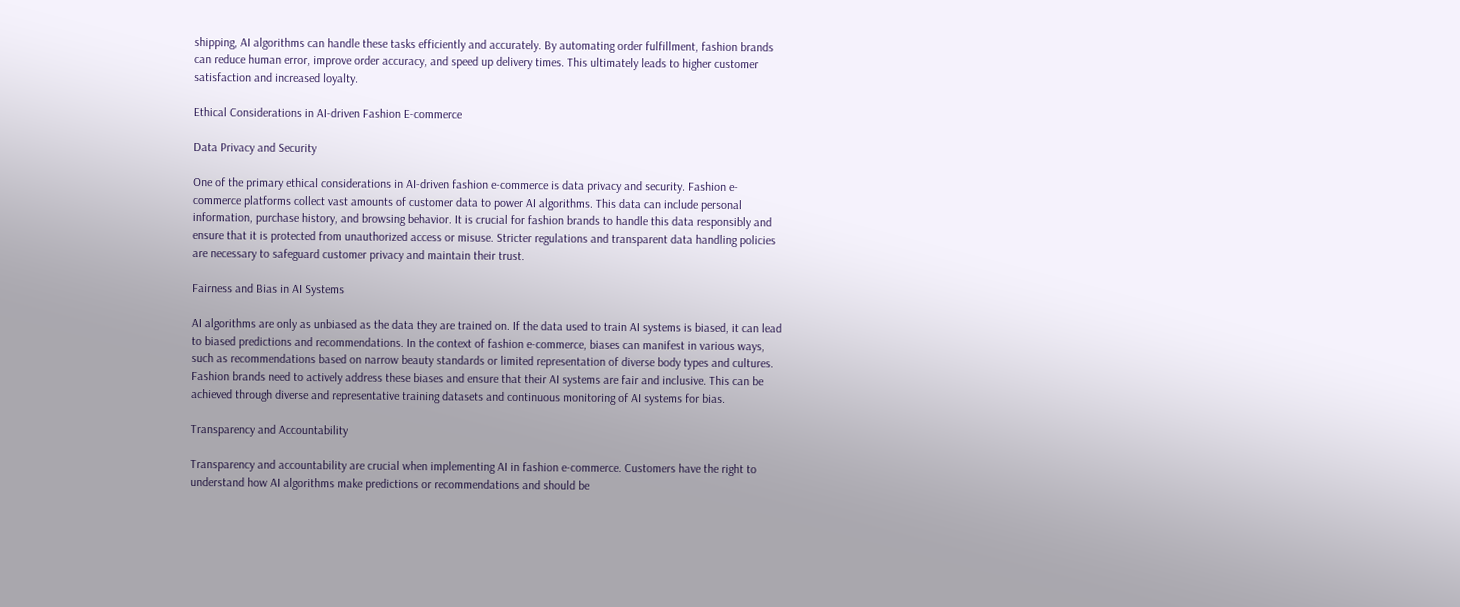shipping, AI algorithms can handle these tasks efficiently and accurately. By automating order fulfillment, fashion brands can reduce human error, improve order accuracy, and speed up delivery times. This ultimately leads to higher customer satisfaction and increased loyalty.

Ethical Considerations in AI-driven Fashion E-commerce

Data Privacy and Security

One of the primary ethical considerations in AI-driven fashion e-commerce is data privacy and security. Fashion e-commerce platforms collect vast amounts of customer data to power AI algorithms. This data can include personal information, purchase history, and browsing behavior. It is crucial for fashion brands to handle this data responsibly and ensure that it is protected from unauthorized access or misuse. Stricter regulations and transparent data handling policies are necessary to safeguard customer privacy and maintain their trust.

Fairness and Bias in AI Systems

AI algorithms are only as unbiased as the data they are trained on. If the data used to train AI systems is biased, it can lead to biased predictions and recommendations. In the context of fashion e-commerce, biases can manifest in various ways, such as recommendations based on narrow beauty standards or limited representation of diverse body types and cultures. Fashion brands need to actively address these biases and ensure that their AI systems are fair and inclusive. This can be achieved through diverse and representative training datasets and continuous monitoring of AI systems for bias.

Transparency and Accountability

Transparency and accountability are crucial when implementing AI in fashion e-commerce. Customers have the right to understand how AI algorithms make predictions or recommendations and should be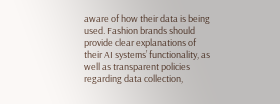aware of how their data is being used. Fashion brands should provide clear explanations of their AI systems’ functionality, as well as transparent policies regarding data collection,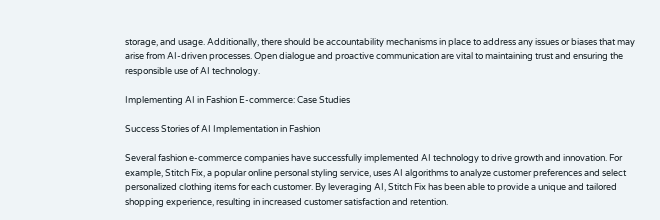storage, and usage. Additionally, there should be accountability mechanisms in place to address any issues or biases that may arise from AI-driven processes. Open dialogue and proactive communication are vital to maintaining trust and ensuring the responsible use of AI technology.

Implementing AI in Fashion E-commerce: Case Studies

Success Stories of AI Implementation in Fashion

Several fashion e-commerce companies have successfully implemented AI technology to drive growth and innovation. For example, Stitch Fix, a popular online personal styling service, uses AI algorithms to analyze customer preferences and select personalized clothing items for each customer. By leveraging AI, Stitch Fix has been able to provide a unique and tailored shopping experience, resulting in increased customer satisfaction and retention.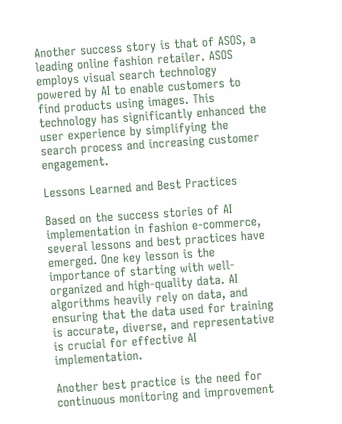Another success story is that of ASOS, a leading online fashion retailer. ASOS employs visual search technology powered by AI to enable customers to find products using images. This technology has significantly enhanced the user experience by simplifying the search process and increasing customer engagement.

Lessons Learned and Best Practices

Based on the success stories of AI implementation in fashion e-commerce, several lessons and best practices have emerged. One key lesson is the importance of starting with well-organized and high-quality data. AI algorithms heavily rely on data, and ensuring that the data used for training is accurate, diverse, and representative is crucial for effective AI implementation.

Another best practice is the need for continuous monitoring and improvement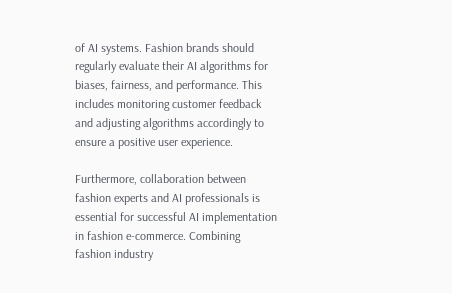of AI systems. Fashion brands should regularly evaluate their AI algorithms for biases, fairness, and performance. This includes monitoring customer feedback and adjusting algorithms accordingly to ensure a positive user experience.

Furthermore, collaboration between fashion experts and AI professionals is essential for successful AI implementation in fashion e-commerce. Combining fashion industry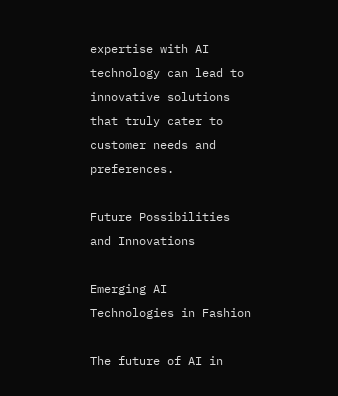expertise with AI technology can lead to innovative solutions that truly cater to customer needs and preferences.

Future Possibilities and Innovations

Emerging AI Technologies in Fashion

The future of AI in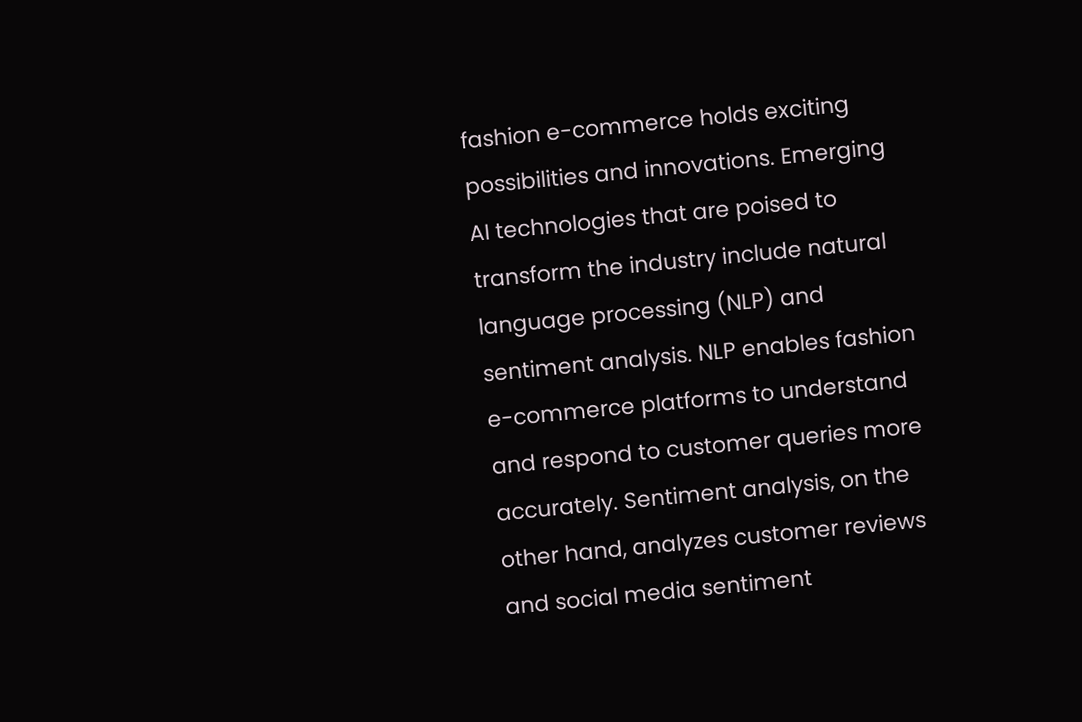fashion e-commerce holds exciting possibilities and innovations. Emerging AI technologies that are poised to transform the industry include natural language processing (NLP) and sentiment analysis. NLP enables fashion e-commerce platforms to understand and respond to customer queries more accurately. Sentiment analysis, on the other hand, analyzes customer reviews and social media sentiment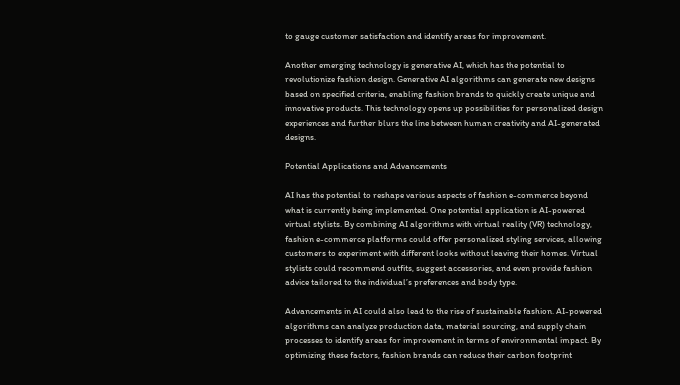to gauge customer satisfaction and identify areas for improvement.

Another emerging technology is generative AI, which has the potential to revolutionize fashion design. Generative AI algorithms can generate new designs based on specified criteria, enabling fashion brands to quickly create unique and innovative products. This technology opens up possibilities for personalized design experiences and further blurs the line between human creativity and AI-generated designs.

Potential Applications and Advancements

AI has the potential to reshape various aspects of fashion e-commerce beyond what is currently being implemented. One potential application is AI-powered virtual stylists. By combining AI algorithms with virtual reality (VR) technology, fashion e-commerce platforms could offer personalized styling services, allowing customers to experiment with different looks without leaving their homes. Virtual stylists could recommend outfits, suggest accessories, and even provide fashion advice tailored to the individual’s preferences and body type.

Advancements in AI could also lead to the rise of sustainable fashion. AI-powered algorithms can analyze production data, material sourcing, and supply chain processes to identify areas for improvement in terms of environmental impact. By optimizing these factors, fashion brands can reduce their carbon footprint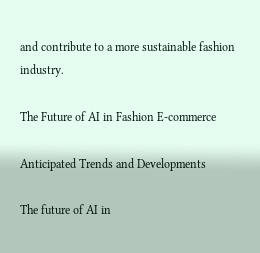and contribute to a more sustainable fashion industry.

The Future of AI in Fashion E-commerce

Anticipated Trends and Developments

The future of AI in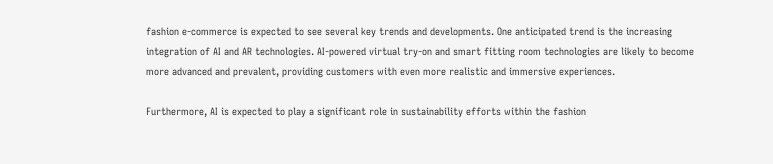fashion e-commerce is expected to see several key trends and developments. One anticipated trend is the increasing integration of AI and AR technologies. AI-powered virtual try-on and smart fitting room technologies are likely to become more advanced and prevalent, providing customers with even more realistic and immersive experiences.

Furthermore, AI is expected to play a significant role in sustainability efforts within the fashion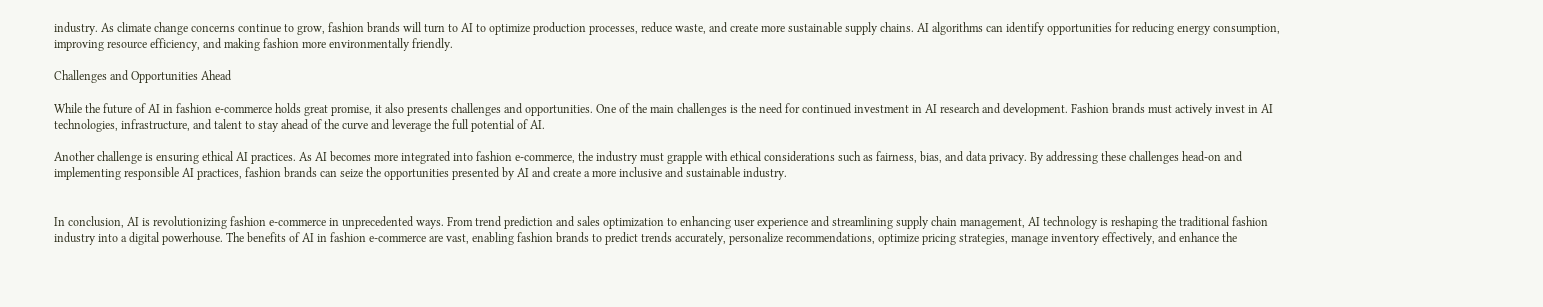industry. As climate change concerns continue to grow, fashion brands will turn to AI to optimize production processes, reduce waste, and create more sustainable supply chains. AI algorithms can identify opportunities for reducing energy consumption, improving resource efficiency, and making fashion more environmentally friendly.

Challenges and Opportunities Ahead

While the future of AI in fashion e-commerce holds great promise, it also presents challenges and opportunities. One of the main challenges is the need for continued investment in AI research and development. Fashion brands must actively invest in AI technologies, infrastructure, and talent to stay ahead of the curve and leverage the full potential of AI.

Another challenge is ensuring ethical AI practices. As AI becomes more integrated into fashion e-commerce, the industry must grapple with ethical considerations such as fairness, bias, and data privacy. By addressing these challenges head-on and implementing responsible AI practices, fashion brands can seize the opportunities presented by AI and create a more inclusive and sustainable industry.


In conclusion, AI is revolutionizing fashion e-commerce in unprecedented ways. From trend prediction and sales optimization to enhancing user experience and streamlining supply chain management, AI technology is reshaping the traditional fashion industry into a digital powerhouse. The benefits of AI in fashion e-commerce are vast, enabling fashion brands to predict trends accurately, personalize recommendations, optimize pricing strategies, manage inventory effectively, and enhance the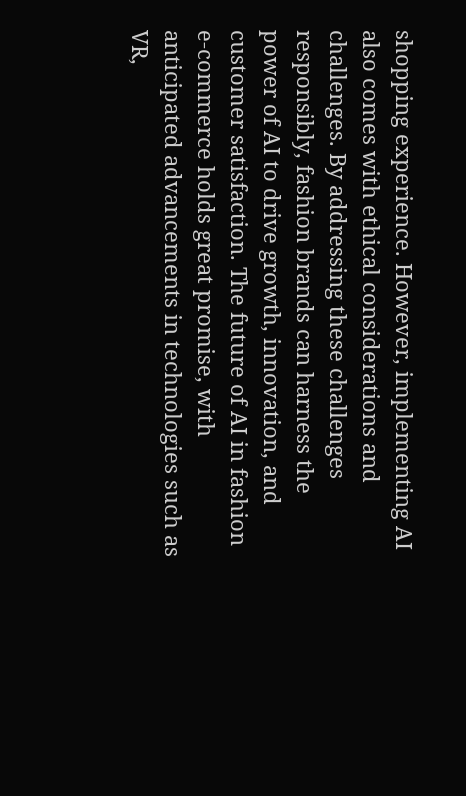shopping experience. However, implementing AI also comes with ethical considerations and challenges. By addressing these challenges responsibly, fashion brands can harness the power of AI to drive growth, innovation, and customer satisfaction. The future of AI in fashion e-commerce holds great promise, with anticipated advancements in technologies such as VR,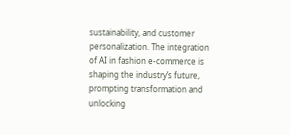sustainability, and customer personalization. The integration of AI in fashion e-commerce is shaping the industry’s future, prompting transformation and unlocking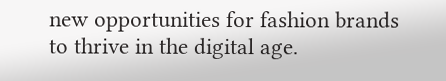new opportunities for fashion brands to thrive in the digital age.